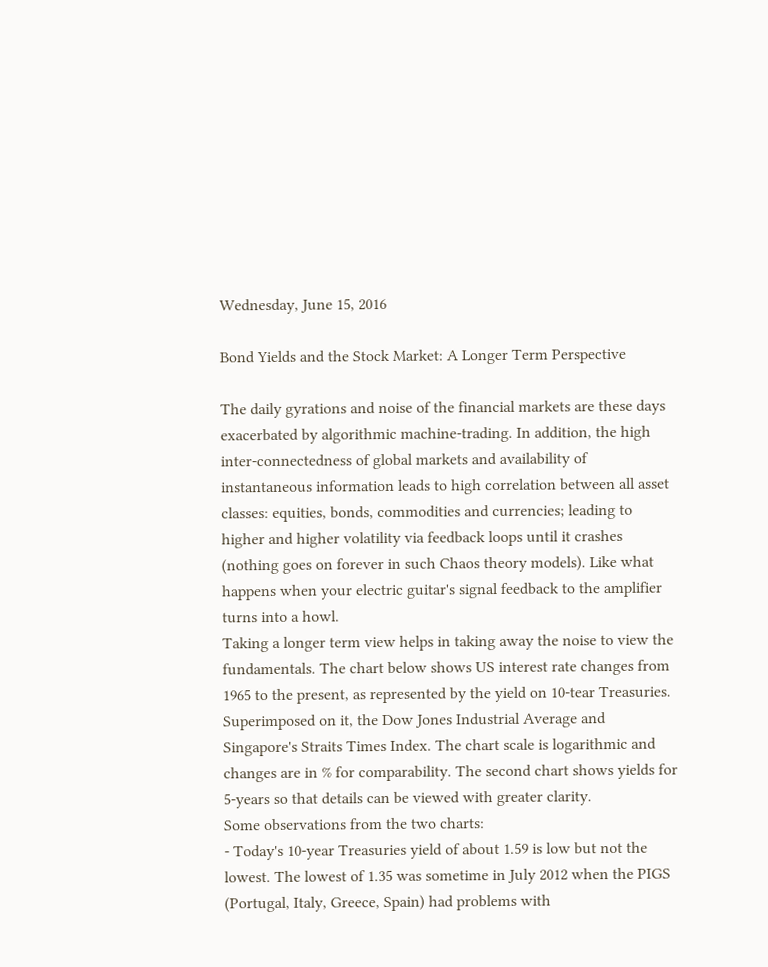Wednesday, June 15, 2016

Bond Yields and the Stock Market: A Longer Term Perspective

The daily gyrations and noise of the financial markets are these days exacerbated by algorithmic machine-trading. In addition, the high inter-connectedness of global markets and availability of instantaneous information leads to high correlation between all asset classes: equities, bonds, commodities and currencies; leading to higher and higher volatility via feedback loops until it crashes (nothing goes on forever in such Chaos theory models). Like what happens when your electric guitar's signal feedback to the amplifier turns into a howl.
Taking a longer term view helps in taking away the noise to view the fundamentals. The chart below shows US interest rate changes from 1965 to the present, as represented by the yield on 10-tear Treasuries. Superimposed on it, the Dow Jones Industrial Average and Singapore's Straits Times Index. The chart scale is logarithmic and changes are in % for comparability. The second chart shows yields for 5-years so that details can be viewed with greater clarity.
Some observations from the two charts:
- Today's 10-year Treasuries yield of about 1.59 is low but not the lowest. The lowest of 1.35 was sometime in July 2012 when the PIGS (Portugal, Italy, Greece, Spain) had problems with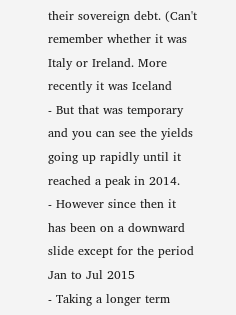their sovereign debt. (Can't remember whether it was Italy or Ireland. More recently it was Iceland
- But that was temporary and you can see the yields going up rapidly until it reached a peak in 2014.
- However since then it has been on a downward slide except for the period Jan to Jul 2015
- Taking a longer term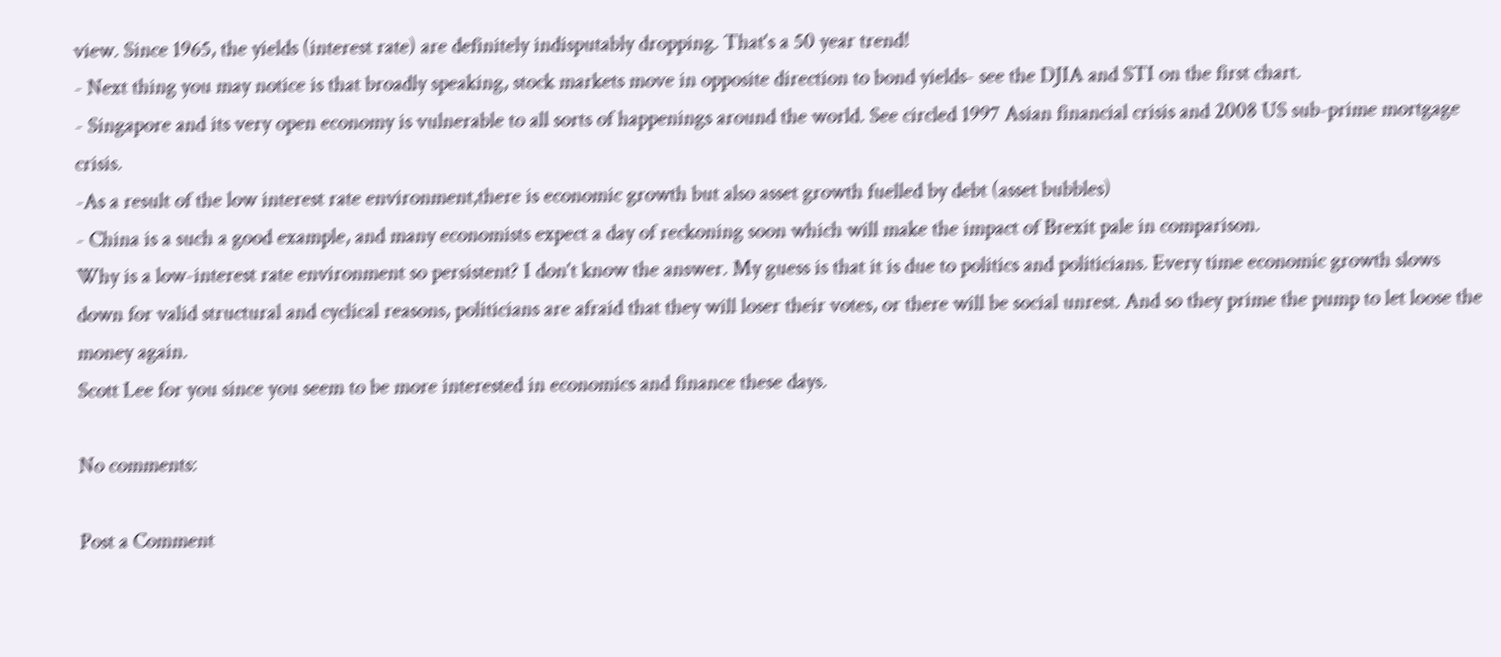view. Since 1965, the yields (interest rate) are definitely indisputably dropping. That's a 50 year trend!
- Next thing you may notice is that broadly speaking, stock markets move in opposite direction to bond yields- see the DJIA and STI on the first chart.
- Singapore and its very open economy is vulnerable to all sorts of happenings around the world. See circled 1997 Asian financial crisis and 2008 US sub-prime mortgage crisis.
-As a result of the low interest rate environment,there is economic growth but also asset growth fuelled by debt (asset bubbles)
- China is a such a good example, and many economists expect a day of reckoning soon which will make the impact of Brexit pale in comparison.
Why is a low-interest rate environment so persistent? I don't know the answer. My guess is that it is due to politics and politicians. Every time economic growth slows down for valid structural and cyclical reasons, politicians are afraid that they will loser their votes, or there will be social unrest. And so they prime the pump to let loose the money again.
Scott Lee for you since you seem to be more interested in economics and finance these days.

No comments:

Post a Comment